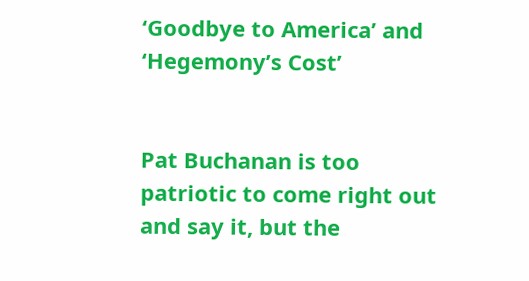‘Goodbye to America’ and ‘Hegemony’s Cost’


Pat Buchanan is too patriotic to come right out and say it, but the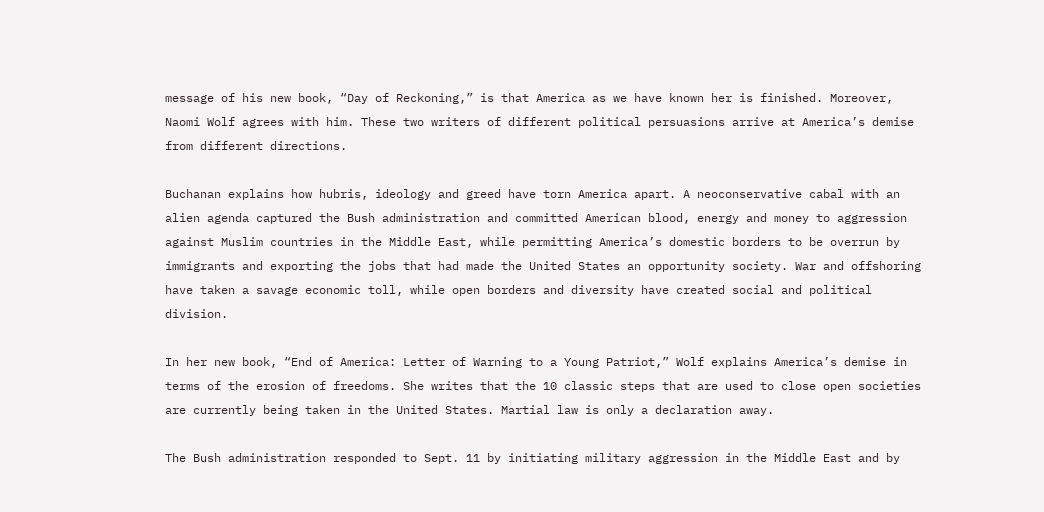message of his new book, “Day of Reckoning,” is that America as we have known her is finished. Moreover, Naomi Wolf agrees with him. These two writers of different political persuasions arrive at America’s demise from different directions.

Buchanan explains how hubris, ideology and greed have torn America apart. A neoconservative cabal with an alien agenda captured the Bush administration and committed American blood, energy and money to aggression against Muslim countries in the Middle East, while permitting America’s domestic borders to be overrun by immigrants and exporting the jobs that had made the United States an opportunity society. War and offshoring have taken a savage economic toll, while open borders and diversity have created social and political division.

In her new book, “End of America: Letter of Warning to a Young Patriot,” Wolf explains America’s demise in terms of the erosion of freedoms. She writes that the 10 classic steps that are used to close open societies are currently being taken in the United States. Martial law is only a declaration away.

The Bush administration responded to Sept. 11 by initiating military aggression in the Middle East and by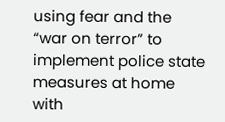using fear and the “war on terror” to implement police state measures at home with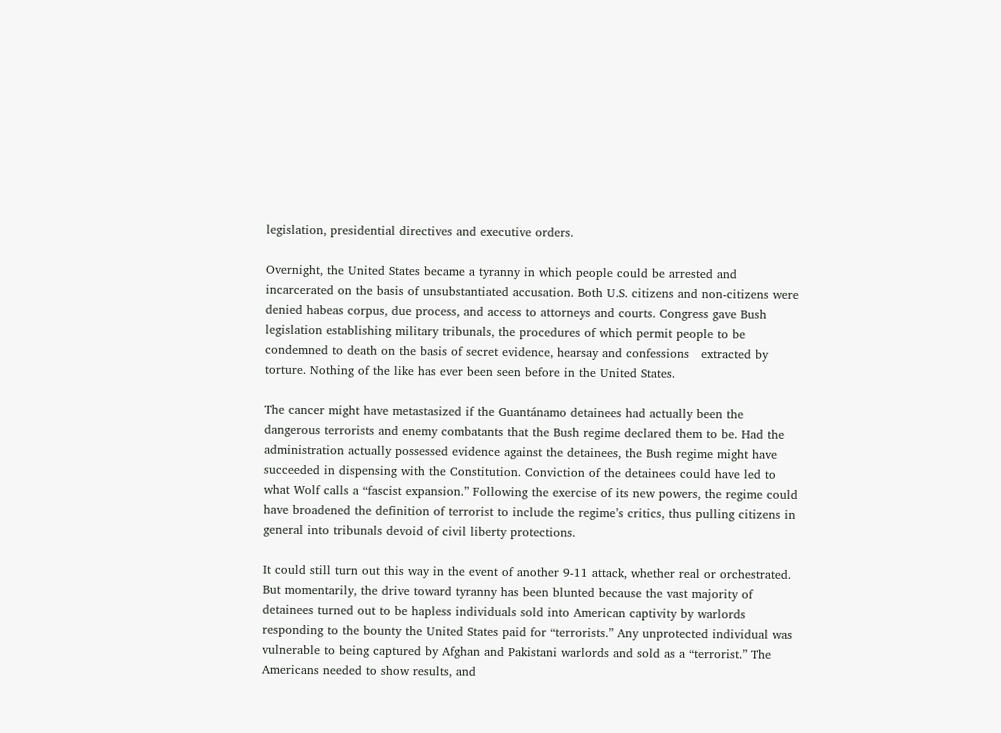legislation, presidential directives and executive orders.

Overnight, the United States became a tyranny in which people could be arrested and incarcerated on the basis of unsubstantiated accusation. Both U.S. citizens and non-citizens were denied habeas corpus, due process, and access to attorneys and courts. Congress gave Bush legislation establishing military tribunals, the procedures of which permit people to be condemned to death on the basis of secret evidence, hearsay and confessions   extracted by torture. Nothing of the like has ever been seen before in the United States.

The cancer might have metastasized if the Guantánamo detainees had actually been the dangerous terrorists and enemy combatants that the Bush regime declared them to be. Had the administration actually possessed evidence against the detainees, the Bush regime might have succeeded in dispensing with the Constitution. Conviction of the detainees could have led to what Wolf calls a “fascist expansion.” Following the exercise of its new powers, the regime could have broadened the definition of terrorist to include the regime’s critics, thus pulling citizens in general into tribunals devoid of civil liberty protections.

It could still turn out this way in the event of another 9-11 attack, whether real or orchestrated. But momentarily, the drive toward tyranny has been blunted because the vast majority of detainees turned out to be hapless individuals sold into American captivity by warlords responding to the bounty the United States paid for “terrorists.” Any unprotected individual was vulnerable to being captured by Afghan and Pakistani warlords and sold as a “terrorist.” The Americans needed to show results, and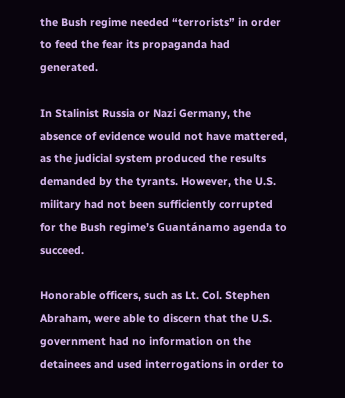the Bush regime needed “terrorists” in order to feed the fear its propaganda had generated.

In Stalinist Russia or Nazi Germany, the absence of evidence would not have mattered, as the judicial system produced the results demanded by the tyrants. However, the U.S. military had not been sufficiently corrupted for the Bush regime’s Guantánamo agenda to succeed.

Honorable officers, such as Lt. Col. Stephen Abraham, were able to discern that the U.S. government had no information on the detainees and used interrogations in order to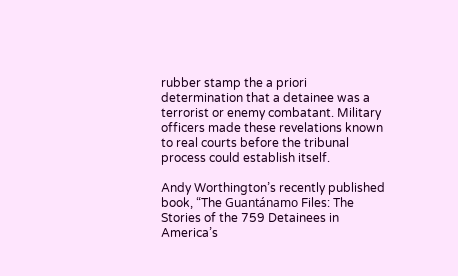rubber stamp the a priori determination that a detainee was a terrorist or enemy combatant. Military officers made these revelations known to real courts before the tribunal process could establish itself.

Andy Worthington’s recently published book, “The Guantánamo Files: The Stories of the 759 Detainees in America’s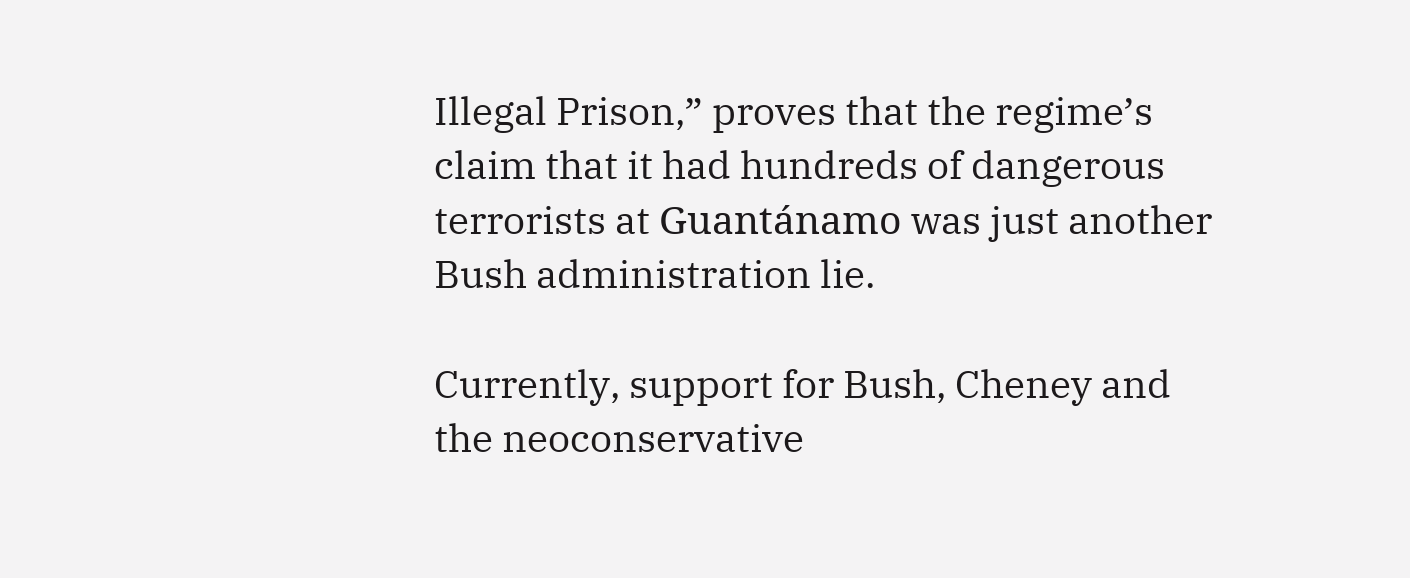Illegal Prison,” proves that the regime’s claim that it had hundreds of dangerous terrorists at Guantánamo was just another Bush administration lie.

Currently, support for Bush, Cheney and the neoconservative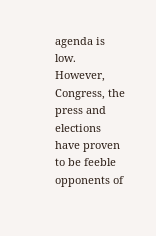agenda is low. However, Congress, the press and elections have proven to be feeble opponents of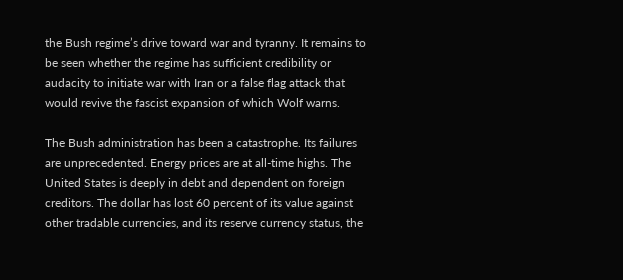the Bush regime’s drive toward war and tyranny. It remains to be seen whether the regime has sufficient credibility or audacity to initiate war with Iran or a false flag attack that would revive the fascist expansion of which Wolf warns.

The Bush administration has been a catastrophe. Its failures are unprecedented. Energy prices are at all-time highs. The United States is deeply in debt and dependent on foreign creditors. The dollar has lost 60 percent of its value against other tradable currencies, and its reserve currency status, the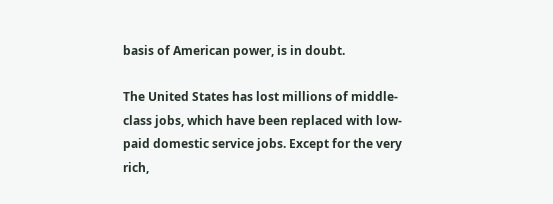basis of American power, is in doubt.

The United States has lost millions of middle-class jobs, which have been replaced with low-paid domestic service jobs. Except for the very rich,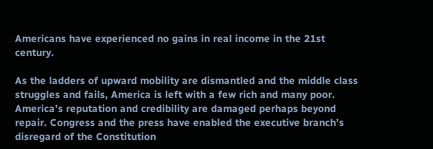Americans have experienced no gains in real income in the 21st century.

As the ladders of upward mobility are dismantled and the middle class struggles and fails, America is left with a few rich and many poor. America’s reputation and credibility are damaged perhaps beyond repair. Congress and the press have enabled the executive branch’s disregard of the Constitution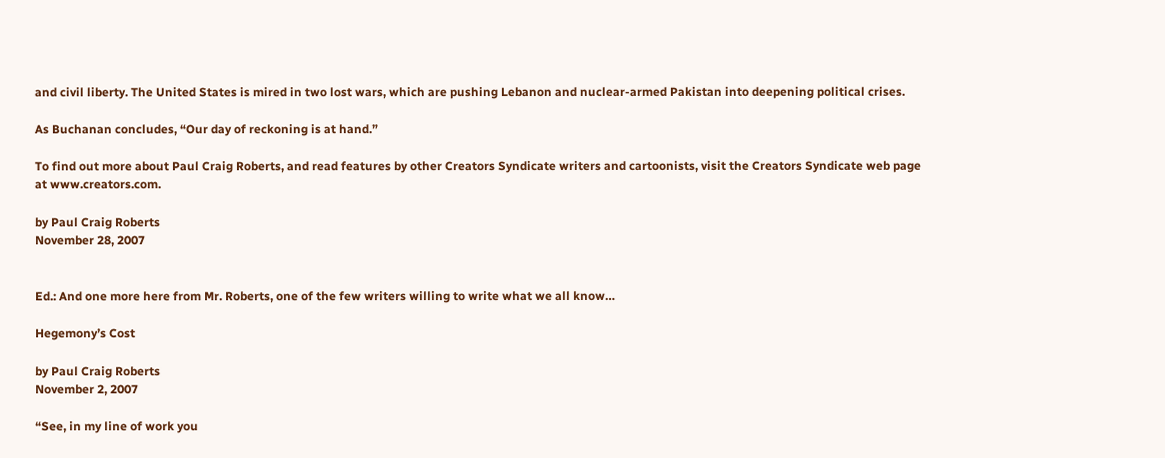and civil liberty. The United States is mired in two lost wars, which are pushing Lebanon and nuclear-armed Pakistan into deepening political crises.

As Buchanan concludes, “Our day of reckoning is at hand.”

To find out more about Paul Craig Roberts, and read features by other Creators Syndicate writers and cartoonists, visit the Creators Syndicate web page at www.creators.com.

by Paul Craig Roberts
November 28, 2007


Ed.: And one more here from Mr. Roberts, one of the few writers willing to write what we all know…

Hegemony’s Cost

by Paul Craig Roberts
November 2, 2007

“See, in my line of work you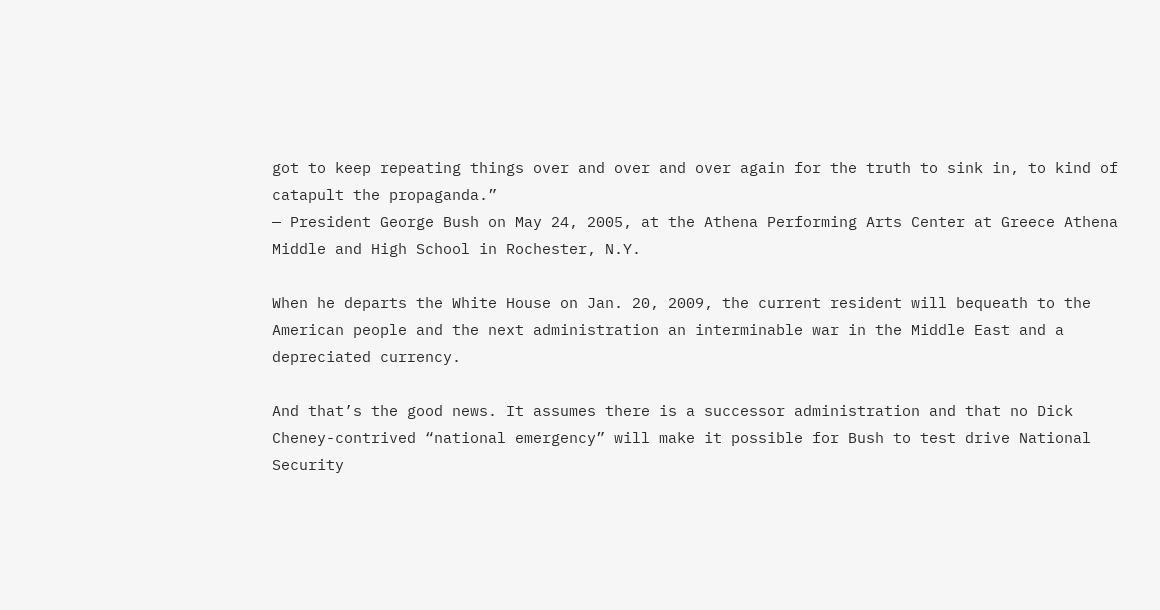got to keep repeating things over and over and over again for the truth to sink in, to kind of catapult the propaganda.”
— President George Bush on May 24, 2005, at the Athena Performing Arts Center at Greece Athena Middle and High School in Rochester, N.Y.

When he departs the White House on Jan. 20, 2009, the current resident will bequeath to the American people and the next administration an interminable war in the Middle East and a depreciated currency.

And that’s the good news. It assumes there is a successor administration and that no Dick Cheney-contrived “national emergency” will make it possible for Bush to test drive National Security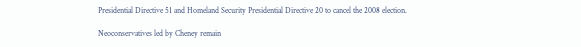Presidential Directive 51 and Homeland Security Presidential Directive 20 to cancel the 2008 election.

Neoconservatives led by Cheney remain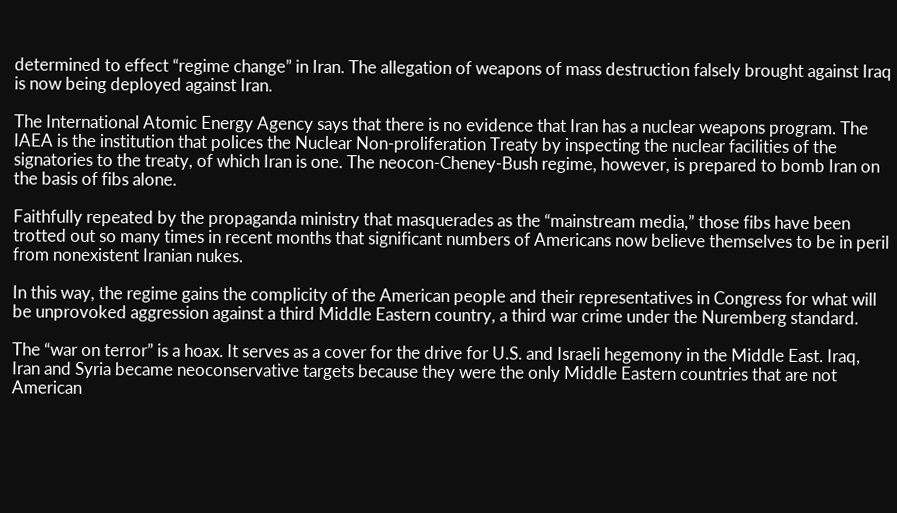determined to effect “regime change” in Iran. The allegation of weapons of mass destruction falsely brought against Iraq is now being deployed against Iran.

The International Atomic Energy Agency says that there is no evidence that Iran has a nuclear weapons program. The IAEA is the institution that polices the Nuclear Non-proliferation Treaty by inspecting the nuclear facilities of the signatories to the treaty, of which Iran is one. The neocon-Cheney-Bush regime, however, is prepared to bomb Iran on the basis of fibs alone.

Faithfully repeated by the propaganda ministry that masquerades as the “mainstream media,” those fibs have been trotted out so many times in recent months that significant numbers of Americans now believe themselves to be in peril from nonexistent Iranian nukes.

In this way, the regime gains the complicity of the American people and their representatives in Congress for what will be unprovoked aggression against a third Middle Eastern country, a third war crime under the Nuremberg standard.

The “war on terror” is a hoax. It serves as a cover for the drive for U.S. and Israeli hegemony in the Middle East. Iraq, Iran and Syria became neoconservative targets because they were the only Middle Eastern countries that are not American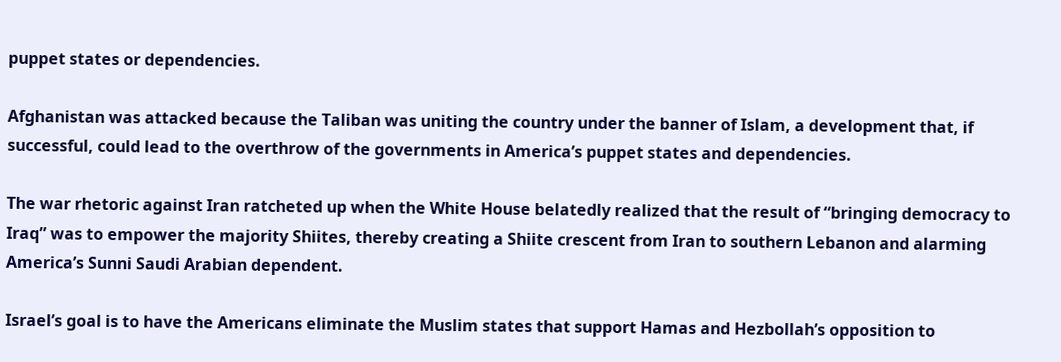puppet states or dependencies.

Afghanistan was attacked because the Taliban was uniting the country under the banner of Islam, a development that, if successful, could lead to the overthrow of the governments in America’s puppet states and dependencies.

The war rhetoric against Iran ratcheted up when the White House belatedly realized that the result of “bringing democracy to Iraq” was to empower the majority Shiites, thereby creating a Shiite crescent from Iran to southern Lebanon and alarming America’s Sunni Saudi Arabian dependent.

Israel’s goal is to have the Americans eliminate the Muslim states that support Hamas and Hezbollah’s opposition to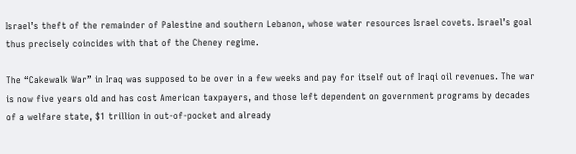Israel’s theft of the remainder of Palestine and southern Lebanon, whose water resources Israel covets. Israel’s goal thus precisely coincides with that of the Cheney regime.

The “Cakewalk War” in Iraq was supposed to be over in a few weeks and pay for itself out of Iraqi oil revenues. The war is now five years old and has cost American taxpayers, and those left dependent on government programs by decades of a welfare state, $1 trillion in out-of-pocket and already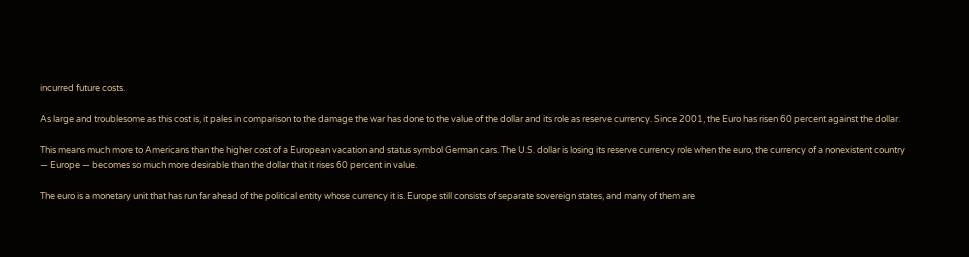incurred future costs.

As large and troublesome as this cost is, it pales in comparison to the damage the war has done to the value of the dollar and its role as reserve currency. Since 2001, the Euro has risen 60 percent against the dollar.

This means much more to Americans than the higher cost of a European vacation and status symbol German cars. The U.S. dollar is losing its reserve currency role when the euro, the currency of a nonexistent country — Europe — becomes so much more desirable than the dollar that it rises 60 percent in value.

The euro is a monetary unit that has run far ahead of the political entity whose currency it is. Europe still consists of separate sovereign states, and many of them are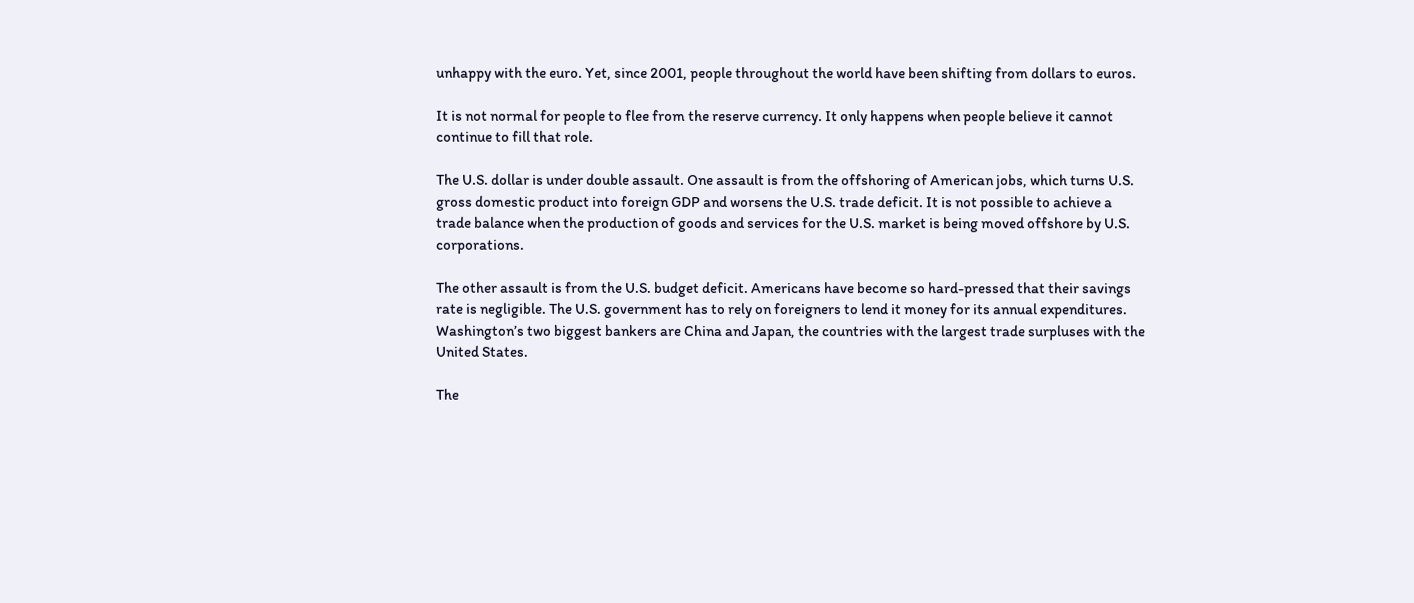unhappy with the euro. Yet, since 2001, people throughout the world have been shifting from dollars to euros.

It is not normal for people to flee from the reserve currency. It only happens when people believe it cannot continue to fill that role.

The U.S. dollar is under double assault. One assault is from the offshoring of American jobs, which turns U.S. gross domestic product into foreign GDP and worsens the U.S. trade deficit. It is not possible to achieve a trade balance when the production of goods and services for the U.S. market is being moved offshore by U.S. corporations.

The other assault is from the U.S. budget deficit. Americans have become so hard-pressed that their savings rate is negligible. The U.S. government has to rely on foreigners to lend it money for its annual expenditures. Washington’s two biggest bankers are China and Japan, the countries with the largest trade surpluses with the United States.

The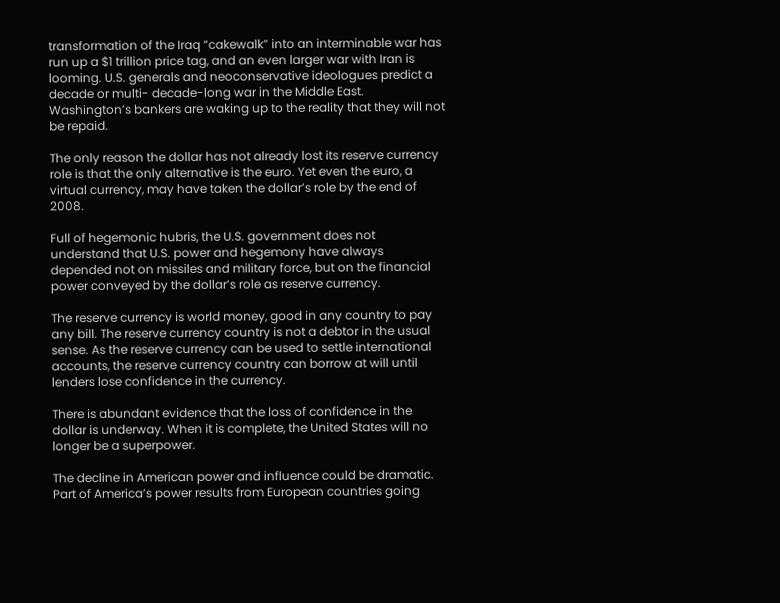transformation of the Iraq “cakewalk” into an interminable war has run up a $1 trillion price tag, and an even larger war with Iran is looming. U.S. generals and neoconservative ideologues predict a decade or multi- decade-long war in the Middle East. Washington’s bankers are waking up to the reality that they will not be repaid.

The only reason the dollar has not already lost its reserve currency role is that the only alternative is the euro. Yet even the euro, a virtual currency, may have taken the dollar’s role by the end of 2008.

Full of hegemonic hubris, the U.S. government does not understand that U.S. power and hegemony have always depended not on missiles and military force, but on the financial power conveyed by the dollar’s role as reserve currency.

The reserve currency is world money, good in any country to pay any bill. The reserve currency country is not a debtor in the usual sense. As the reserve currency can be used to settle international accounts, the reserve currency country can borrow at will until lenders lose confidence in the currency.

There is abundant evidence that the loss of confidence in the dollar is underway. When it is complete, the United States will no longer be a superpower.

The decline in American power and influence could be dramatic. Part of America’s power results from European countries going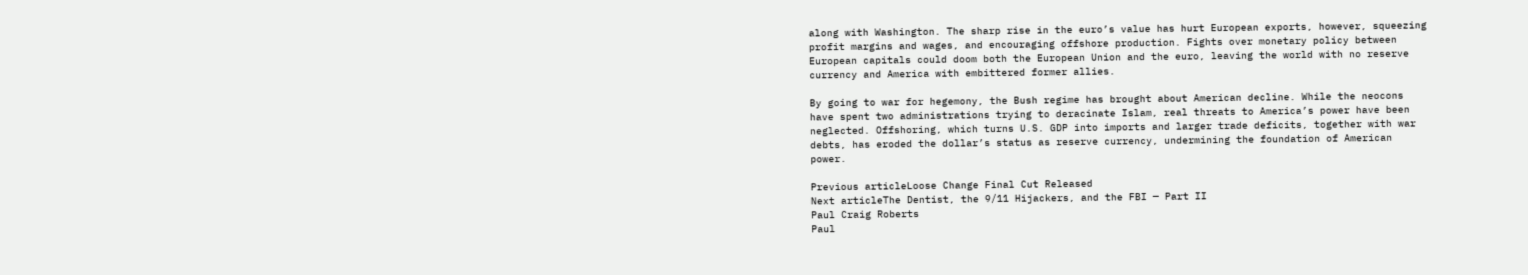along with Washington. The sharp rise in the euro’s value has hurt European exports, however, squeezing profit margins and wages, and encouraging offshore production. Fights over monetary policy between European capitals could doom both the European Union and the euro, leaving the world with no reserve currency and America with embittered former allies.

By going to war for hegemony, the Bush regime has brought about American decline. While the neocons have spent two administrations trying to deracinate Islam, real threats to America’s power have been neglected. Offshoring, which turns U.S. GDP into imports and larger trade deficits, together with war debts, has eroded the dollar’s status as reserve currency, undermining the foundation of American power.

Previous articleLoose Change Final Cut Released
Next articleThe Dentist, the 9/11 Hijackers, and the FBI — Part II
Paul Craig Roberts
Paul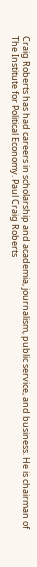Craig Roberts has had careers in scholarship and academia, journalism, public service, and business. He is chairman of The Institute for Political Economy. Paul Craig Roberts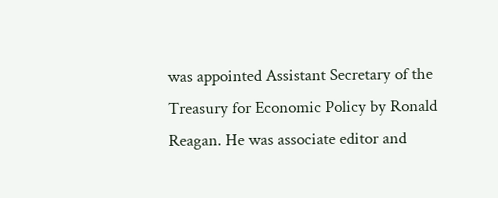was appointed Assistant Secretary of the Treasury for Economic Policy by Ronald Reagan. He was associate editor and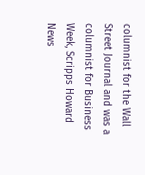columnist for the Wall Street Journal and was a columnist for Business Week, Scripps Howard News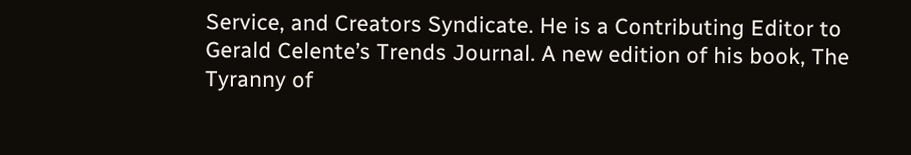Service, and Creators Syndicate. He is a Contributing Editor to Gerald Celente’s Trends Journal. A new edition of his book, The Tyranny of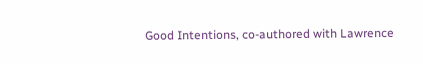Good Intentions, co-authored with Lawrence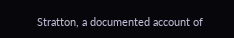Stratton, a documented account of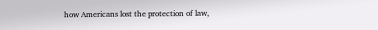how Americans lost the protection of law,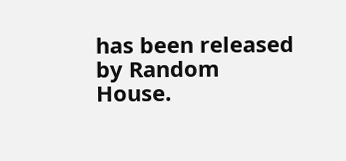has been released by Random House.